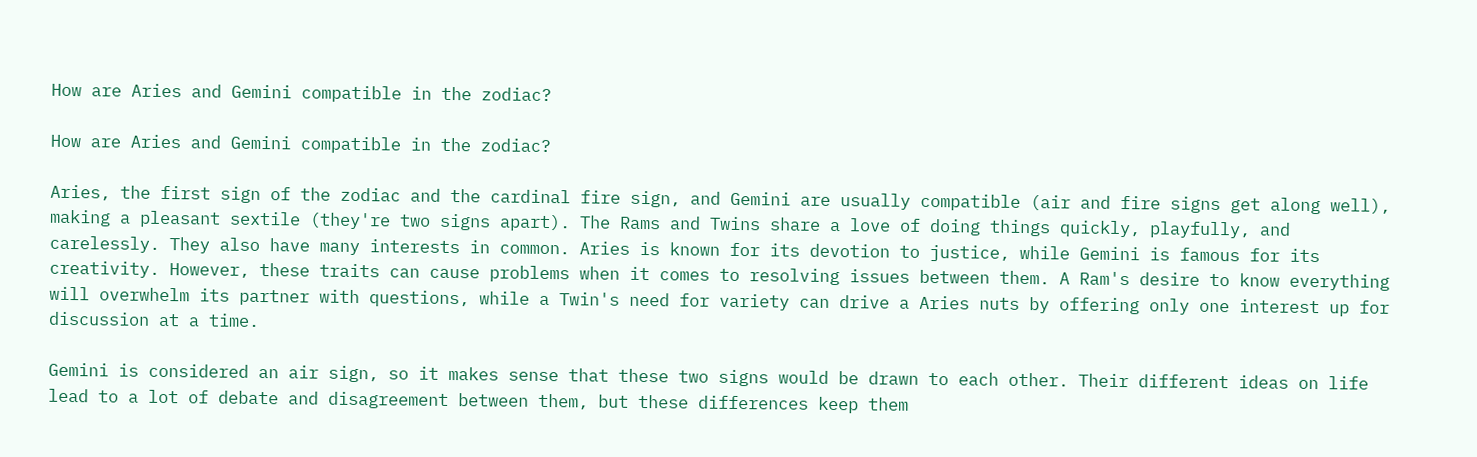How are Aries and Gemini compatible in the zodiac?

How are Aries and Gemini compatible in the zodiac?

Aries, the first sign of the zodiac and the cardinal fire sign, and Gemini are usually compatible (air and fire signs get along well), making a pleasant sextile (they're two signs apart). The Rams and Twins share a love of doing things quickly, playfully, and carelessly. They also have many interests in common. Aries is known for its devotion to justice, while Gemini is famous for its creativity. However, these traits can cause problems when it comes to resolving issues between them. A Ram's desire to know everything will overwhelm its partner with questions, while a Twin's need for variety can drive a Aries nuts by offering only one interest up for discussion at a time.

Gemini is considered an air sign, so it makes sense that these two signs would be drawn to each other. Their different ideas on life lead to a lot of debate and disagreement between them, but these differences keep them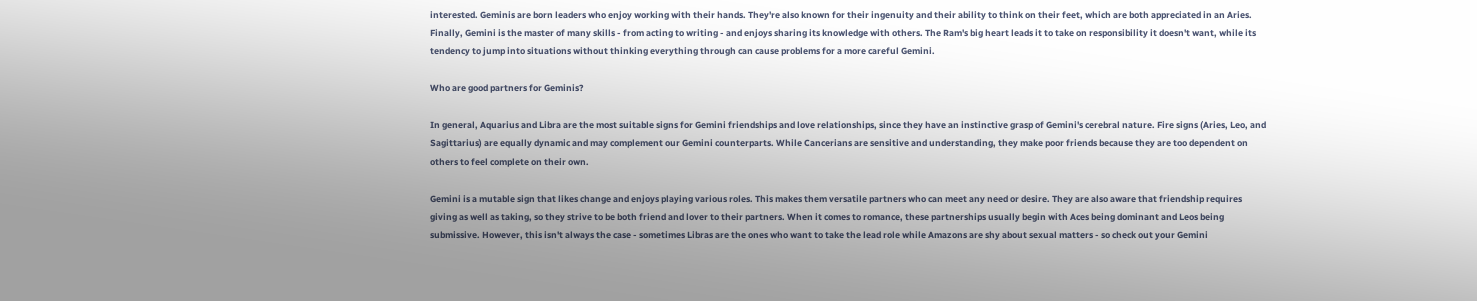interested. Geminis are born leaders who enjoy working with their hands. They're also known for their ingenuity and their ability to think on their feet, which are both appreciated in an Aries. Finally, Gemini is the master of many skills - from acting to writing - and enjoys sharing its knowledge with others. The Ram's big heart leads it to take on responsibility it doesn't want, while its tendency to jump into situations without thinking everything through can cause problems for a more careful Gemini.

Who are good partners for Geminis?

In general, Aquarius and Libra are the most suitable signs for Gemini friendships and love relationships, since they have an instinctive grasp of Gemini's cerebral nature. Fire signs (Aries, Leo, and Sagittarius) are equally dynamic and may complement our Gemini counterparts. While Cancerians are sensitive and understanding, they make poor friends because they are too dependent on others to feel complete on their own.

Gemini is a mutable sign that likes change and enjoys playing various roles. This makes them versatile partners who can meet any need or desire. They are also aware that friendship requires giving as well as taking, so they strive to be both friend and lover to their partners. When it comes to romance, these partnerships usually begin with Aces being dominant and Leos being submissive. However, this isn't always the case - sometimes Libras are the ones who want to take the lead role while Amazons are shy about sexual matters - so check out your Gemini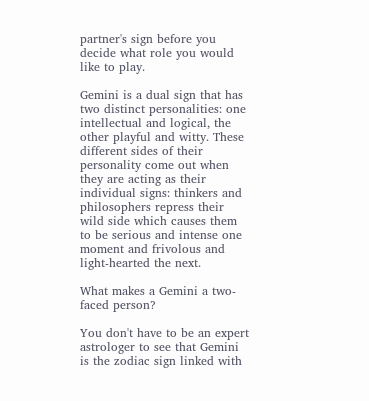partner's sign before you decide what role you would like to play.

Gemini is a dual sign that has two distinct personalities: one intellectual and logical, the other playful and witty. These different sides of their personality come out when they are acting as their individual signs: thinkers and philosophers repress their wild side which causes them to be serious and intense one moment and frivolous and light-hearted the next.

What makes a Gemini a two-faced person?

You don't have to be an expert astrologer to see that Gemini is the zodiac sign linked with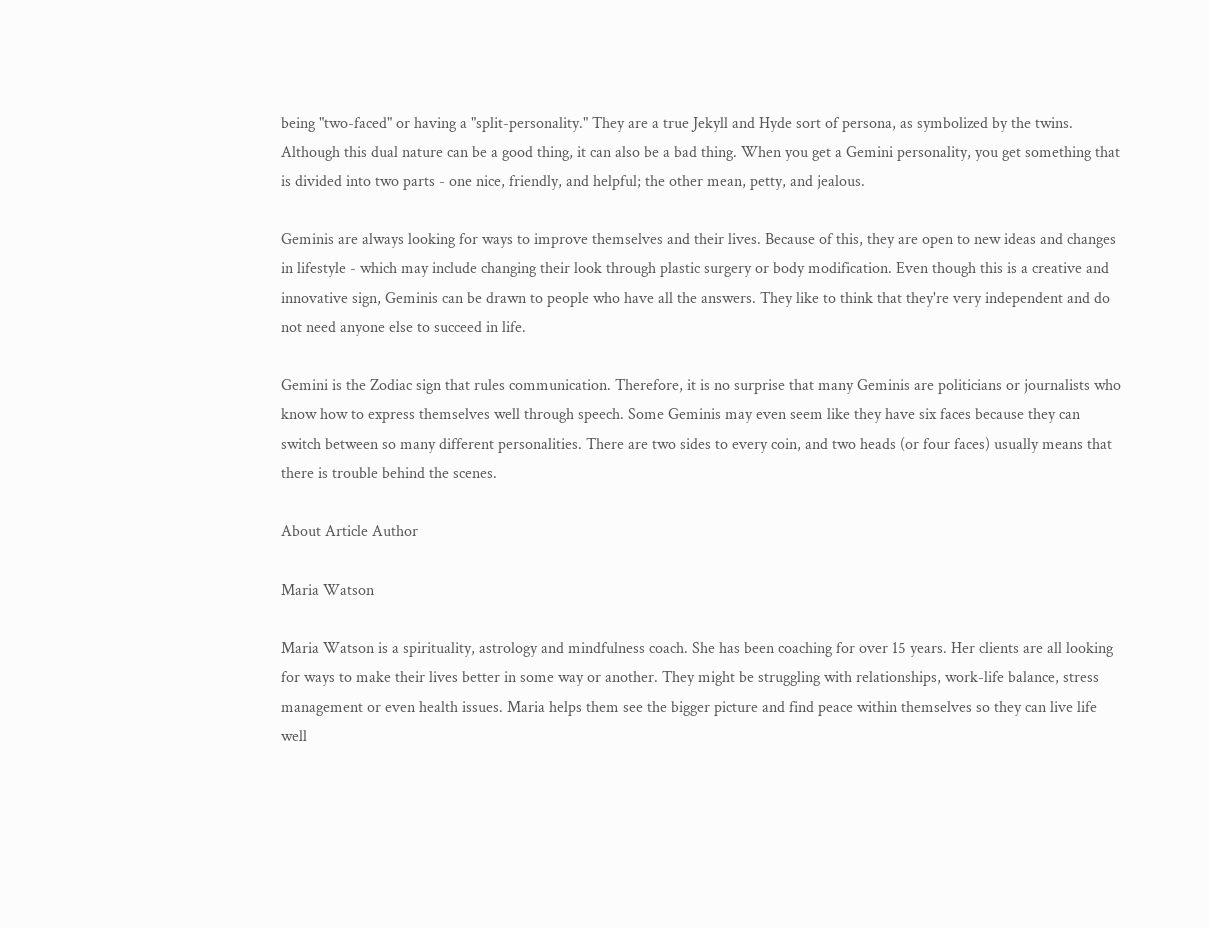being "two-faced" or having a "split-personality." They are a true Jekyll and Hyde sort of persona, as symbolized by the twins. Although this dual nature can be a good thing, it can also be a bad thing. When you get a Gemini personality, you get something that is divided into two parts - one nice, friendly, and helpful; the other mean, petty, and jealous.

Geminis are always looking for ways to improve themselves and their lives. Because of this, they are open to new ideas and changes in lifestyle - which may include changing their look through plastic surgery or body modification. Even though this is a creative and innovative sign, Geminis can be drawn to people who have all the answers. They like to think that they're very independent and do not need anyone else to succeed in life.

Gemini is the Zodiac sign that rules communication. Therefore, it is no surprise that many Geminis are politicians or journalists who know how to express themselves well through speech. Some Geminis may even seem like they have six faces because they can switch between so many different personalities. There are two sides to every coin, and two heads (or four faces) usually means that there is trouble behind the scenes.

About Article Author

Maria Watson

Maria Watson is a spirituality, astrology and mindfulness coach. She has been coaching for over 15 years. Her clients are all looking for ways to make their lives better in some way or another. They might be struggling with relationships, work-life balance, stress management or even health issues. Maria helps them see the bigger picture and find peace within themselves so they can live life well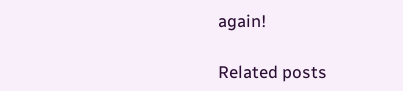again!

Related posts